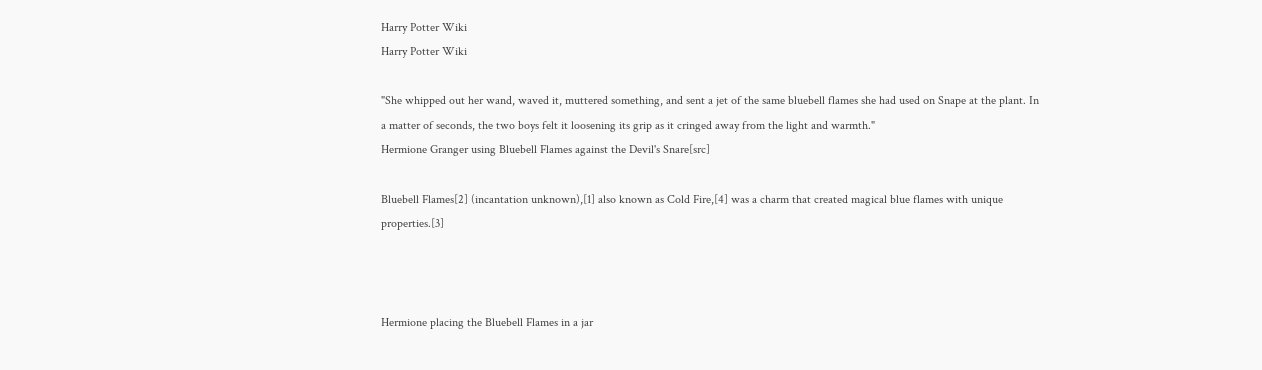Harry Potter Wiki
Harry Potter Wiki

"She whipped out her wand, waved it, muttered something, and sent a jet of the same bluebell flames she had used on Snape at the plant. In a matter of seconds, the two boys felt it loosening its grip as it cringed away from the light and warmth."
Hermione Granger using Bluebell Flames against the Devil's Snare[src]

Bluebell Flames[2] (incantation unknown),[1] also known as Cold Fire,[4] was a charm that created magical blue flames with unique properties.[3]



Hermione placing the Bluebell Flames in a jar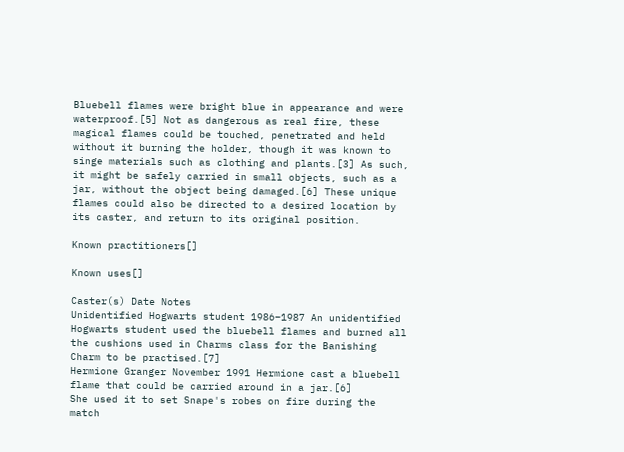Bluebell flames were bright blue in appearance and were waterproof.[5] Not as dangerous as real fire, these magical flames could be touched, penetrated and held without it burning the holder, though it was known to singe materials such as clothing and plants.[3] As such, it might be safely carried in small objects, such as a jar, without the object being damaged.[6] These unique flames could also be directed to a desired location by its caster, and return to its original position.

Known practitioners[]

Known uses[]

Caster(s) Date Notes
Unidentified Hogwarts student 1986–1987 An unidentified Hogwarts student used the bluebell flames and burned all the cushions used in Charms class for the Banishing Charm to be practised.[7]
Hermione Granger November 1991 Hermione cast a bluebell flame that could be carried around in a jar.[6]
She used it to set Snape's robes on fire during the match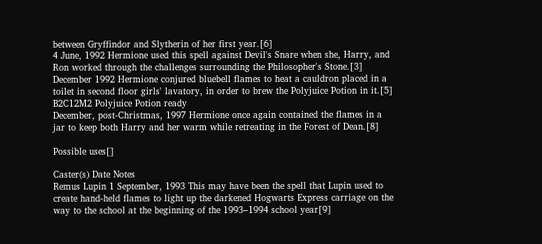between Gryffindor and Slytherin of her first year.[6]
4 June, 1992 Hermione used this spell against Devil's Snare when she, Harry, and Ron worked through the challenges surrounding the Philosopher's Stone.[3]
December 1992 Hermione conjured bluebell flames to heat a cauldron placed in a toilet in second floor girls' lavatory, in order to brew the Polyjuice Potion in it.[5]
B2C12M2 Polyjuice Potion ready
December, post-Christmas, 1997 Hermione once again contained the flames in a jar to keep both Harry and her warm while retreating in the Forest of Dean.[8]

Possible uses[]

Caster(s) Date Notes
Remus Lupin 1 September, 1993 This may have been the spell that Lupin used to create hand-held flames to light up the darkened Hogwarts Express carriage on the way to the school at the beginning of the 1993–1994 school year[9]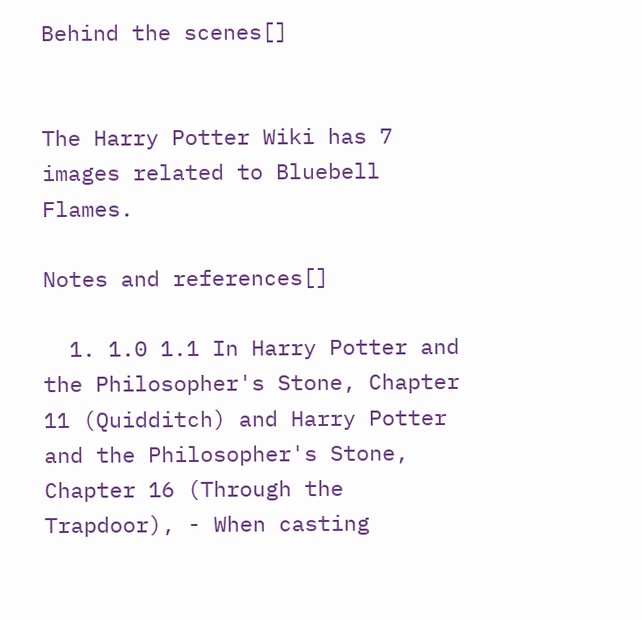Behind the scenes[]


The Harry Potter Wiki has 7 images related to Bluebell Flames.

Notes and references[]

  1. 1.0 1.1 In Harry Potter and the Philosopher's Stone, Chapter 11 (Quidditch) and Harry Potter and the Philosopher's Stone, Chapter 16 (Through the Trapdoor), - When casting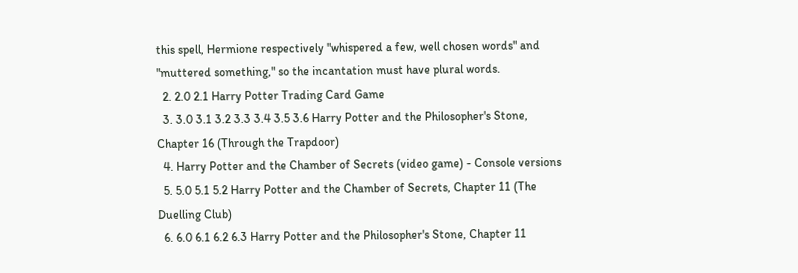this spell, Hermione respectively "whispered a few, well chosen words" and "muttered something," so the incantation must have plural words.
  2. 2.0 2.1 Harry Potter Trading Card Game
  3. 3.0 3.1 3.2 3.3 3.4 3.5 3.6 Harry Potter and the Philosopher's Stone, Chapter 16 (Through the Trapdoor)
  4. Harry Potter and the Chamber of Secrets (video game) - Console versions
  5. 5.0 5.1 5.2 Harry Potter and the Chamber of Secrets, Chapter 11 (The Duelling Club)
  6. 6.0 6.1 6.2 6.3 Harry Potter and the Philosopher's Stone, Chapter 11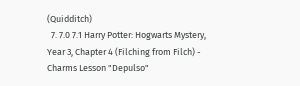(Quidditch)
  7. 7.0 7.1 Harry Potter: Hogwarts Mystery, Year 3, Chapter 4 (Filching from Filch) - Charms Lesson "Depulso"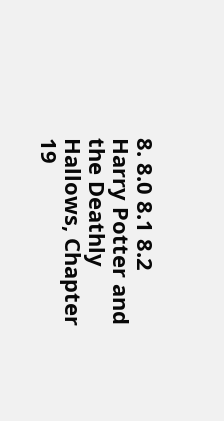8. 8.0 8.1 8.2 Harry Potter and the Deathly Hallows, Chapter 19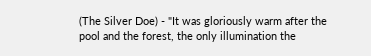(The Silver Doe) - "It was gloriously warm after the pool and the forest, the only illumination the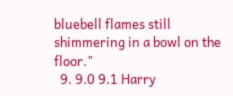bluebell flames still shimmering in a bowl on the floor."
  9. 9.0 9.1 Harry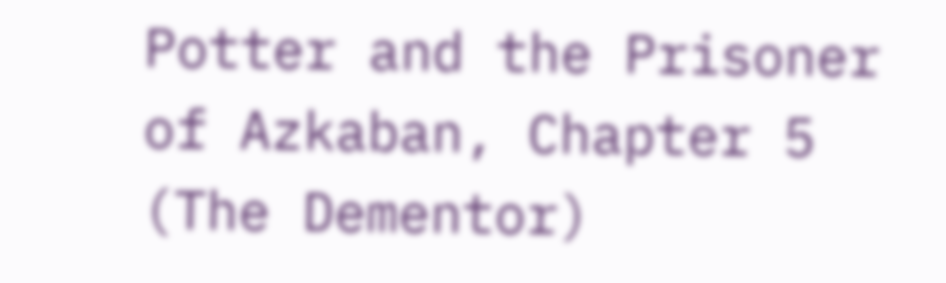Potter and the Prisoner of Azkaban, Chapter 5 (The Dementor)